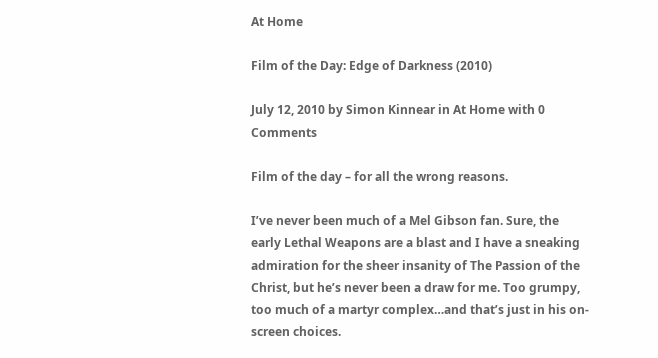At Home

Film of the Day: Edge of Darkness (2010)

July 12, 2010 by Simon Kinnear in At Home with 0 Comments

Film of the day – for all the wrong reasons.

I’ve never been much of a Mel Gibson fan. Sure, the early Lethal Weapons are a blast and I have a sneaking admiration for the sheer insanity of The Passion of the Christ, but he’s never been a draw for me. Too grumpy, too much of a martyr complex…and that’s just in his on-screen choices.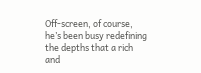Off-screen, of course, he’s been busy redefining the depths that a rich and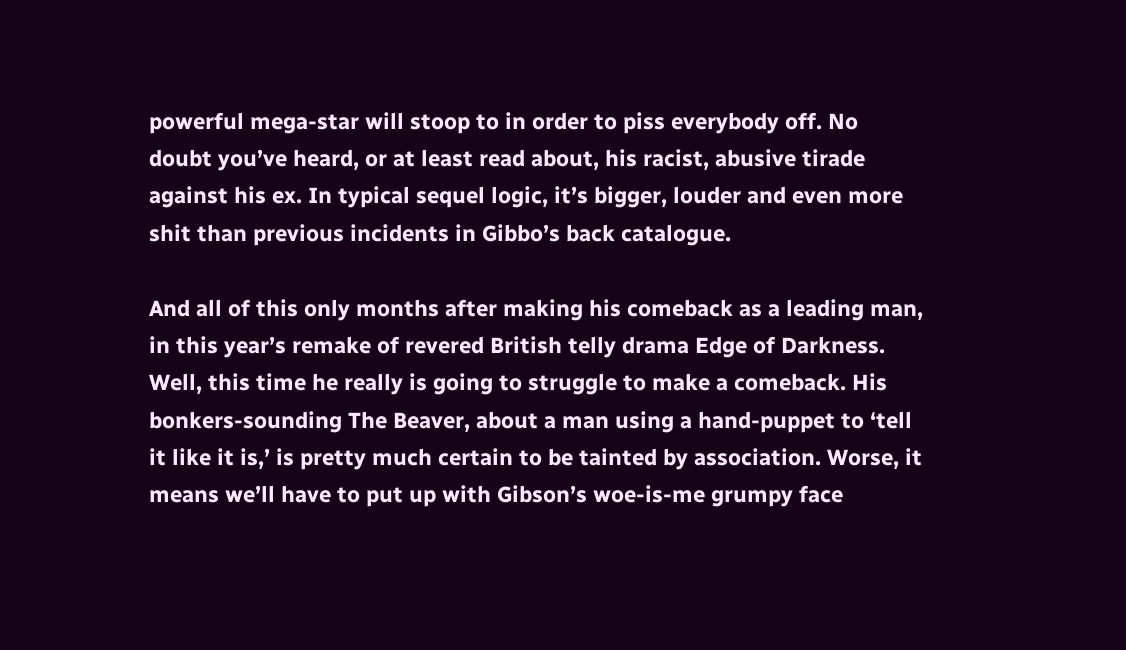powerful mega-star will stoop to in order to piss everybody off. No doubt you’ve heard, or at least read about, his racist, abusive tirade against his ex. In typical sequel logic, it’s bigger, louder and even more shit than previous incidents in Gibbo’s back catalogue.

And all of this only months after making his comeback as a leading man, in this year’s remake of revered British telly drama Edge of Darkness. Well, this time he really is going to struggle to make a comeback. His bonkers-sounding The Beaver, about a man using a hand-puppet to ‘tell it like it is,’ is pretty much certain to be tainted by association. Worse, it means we’ll have to put up with Gibson’s woe-is-me grumpy face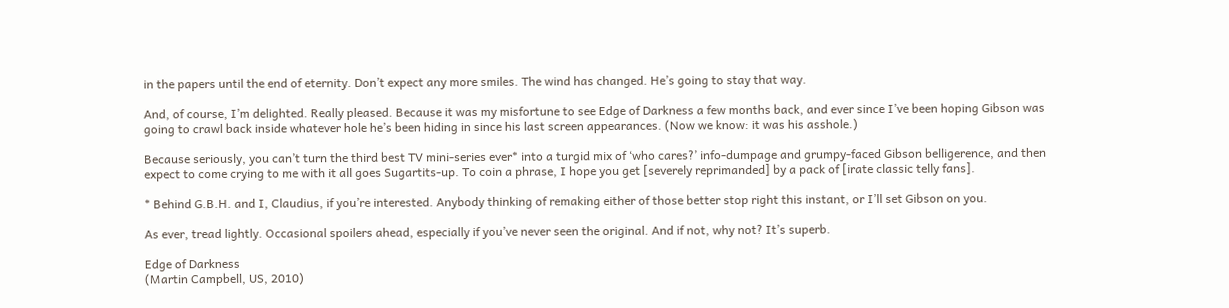in the papers until the end of eternity. Don’t expect any more smiles. The wind has changed. He’s going to stay that way.

And, of course, I’m delighted. Really pleased. Because it was my misfortune to see Edge of Darkness a few months back, and ever since I’ve been hoping Gibson was going to crawl back inside whatever hole he’s been hiding in since his last screen appearances. (Now we know: it was his asshole.)

Because seriously, you can’t turn the third best TV mini-series ever* into a turgid mix of ‘who cares?’ info-dumpage and grumpy-faced Gibson belligerence, and then expect to come crying to me with it all goes Sugartits-up. To coin a phrase, I hope you get [severely reprimanded] by a pack of [irate classic telly fans].

* Behind G.B.H. and I, Claudius, if you’re interested. Anybody thinking of remaking either of those better stop right this instant, or I’ll set Gibson on you.

As ever, tread lightly. Occasional spoilers ahead, especially if you’ve never seen the original. And if not, why not? It’s superb.

Edge of Darkness
(Martin Campbell, US, 2010)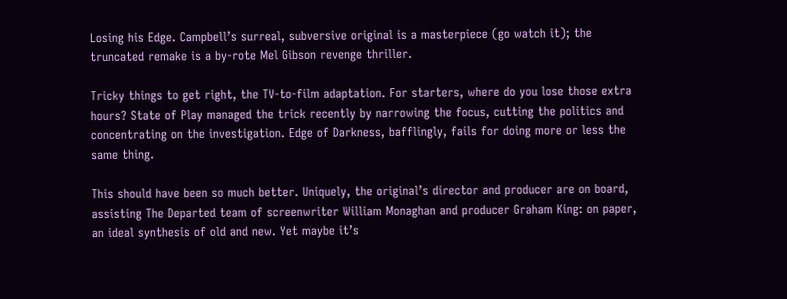Losing his Edge. Campbell’s surreal, subversive original is a masterpiece (go watch it); the truncated remake is a by-rote Mel Gibson revenge thriller.

Tricky things to get right, the TV-to-film adaptation. For starters, where do you lose those extra hours? State of Play managed the trick recently by narrowing the focus, cutting the politics and concentrating on the investigation. Edge of Darkness, bafflingly, fails for doing more or less the same thing.

This should have been so much better. Uniquely, the original’s director and producer are on board, assisting The Departed team of screenwriter William Monaghan and producer Graham King: on paper, an ideal synthesis of old and new. Yet maybe it’s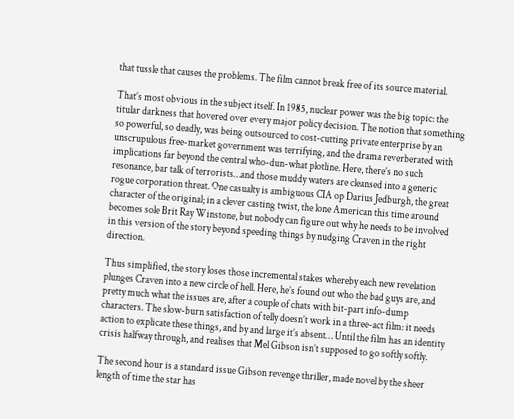that tussle that causes the problems. The film cannot break free of its source material.

That’s most obvious in the subject itself. In 1985, nuclear power was the big topic: the titular darkness that hovered over every major policy decision. The notion that something so powerful, so deadly, was being outsourced to cost-cutting private enterprise by an unscrupulous free-market government was terrifying, and the drama reverberated with implications far beyond the central who-dun-what plotline. Here, there’s no such resonance, bar talk of terrorists…and those muddy waters are cleansed into a generic rogue corporation threat. One casualty is ambiguous CIA op Darius Jedburgh, the great character of the original; in a clever casting twist, the lone American this time around becomes sole Brit Ray Winstone, but nobody can figure out why he needs to be involved in this version of the story beyond speeding things by nudging Craven in the right direction.

Thus simplified, the story loses those incremental stakes whereby each new revelation plunges Craven into a new circle of hell. Here, he’s found out who the bad guys are, and pretty much what the issues are, after a couple of chats with bit-part info-dump characters. The slow-burn satisfaction of telly doesn’t work in a three-act film: it needs action to explicate these things, and by and large it’s absent… Until the film has an identity crisis halfway through, and realises that Mel Gibson isn’t supposed to go softly softly.

The second hour is a standard issue Gibson revenge thriller, made novel by the sheer length of time the star has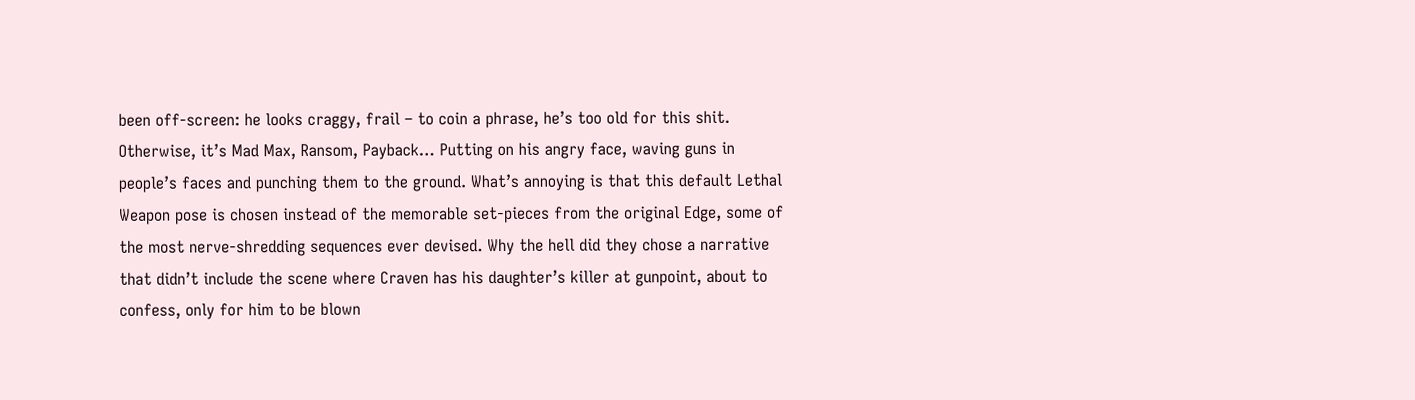been off-screen: he looks craggy, frail – to coin a phrase, he’s too old for this shit. Otherwise, it’s Mad Max, Ransom, Payback… Putting on his angry face, waving guns in people’s faces and punching them to the ground. What’s annoying is that this default Lethal Weapon pose is chosen instead of the memorable set-pieces from the original Edge, some of the most nerve-shredding sequences ever devised. Why the hell did they chose a narrative that didn’t include the scene where Craven has his daughter’s killer at gunpoint, about to confess, only for him to be blown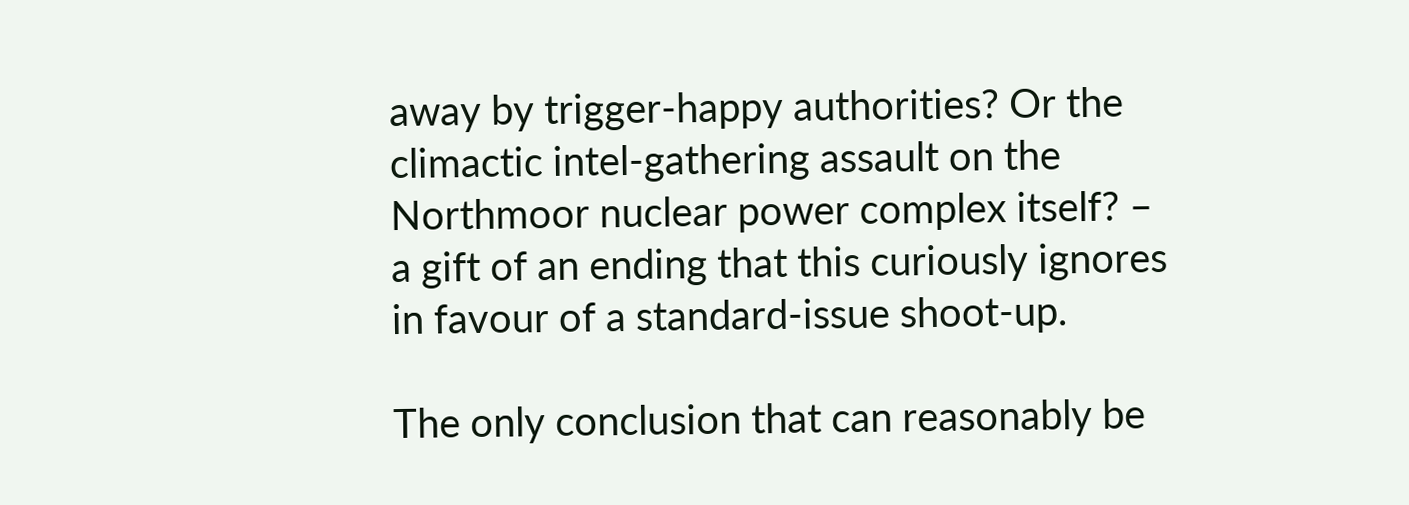away by trigger-happy authorities? Or the climactic intel-gathering assault on the Northmoor nuclear power complex itself? – a gift of an ending that this curiously ignores in favour of a standard-issue shoot-up.

The only conclusion that can reasonably be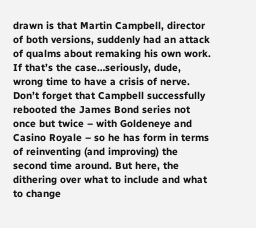drawn is that Martin Campbell, director of both versions, suddenly had an attack of qualms about remaking his own work. If that’s the case…seriously, dude, wrong time to have a crisis of nerve. Don’t forget that Campbell successfully rebooted the James Bond series not once but twice – with Goldeneye and Casino Royale – so he has form in terms of reinventing (and improving) the second time around. But here, the dithering over what to include and what to change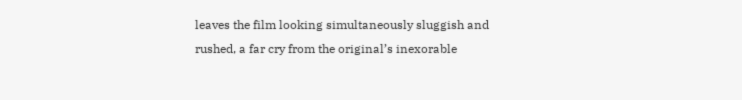leaves the film looking simultaneously sluggish and rushed, a far cry from the original’s inexorable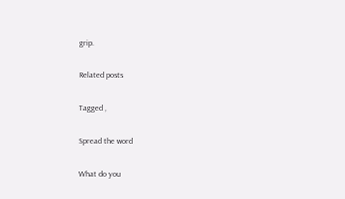grip.

Related posts

Tagged ,

Spread the word

What do you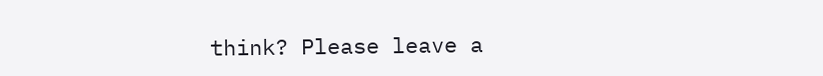think? Please leave a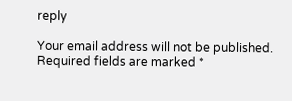reply

Your email address will not be published. Required fields are marked *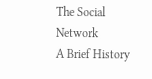The Social Network
A Brief History